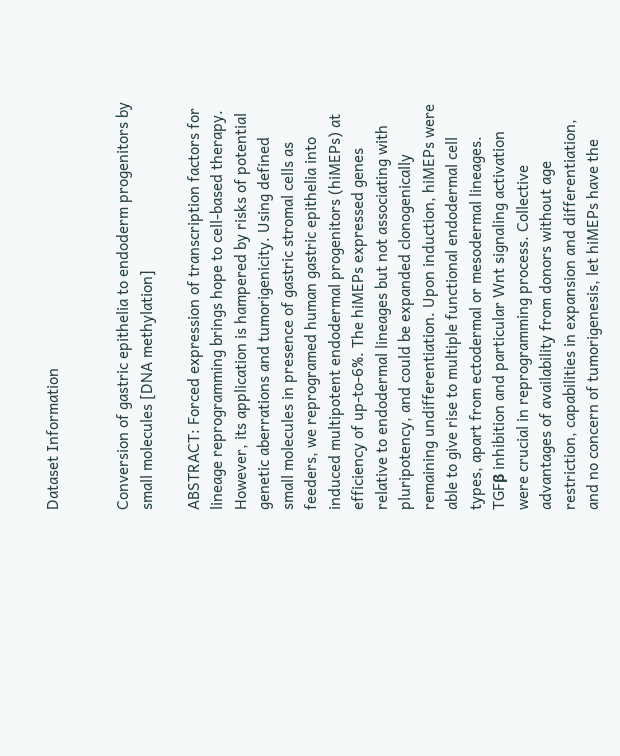Dataset Information


Conversion of gastric epithelia to endoderm progenitors by small molecules [DNA methylation]

ABSTRACT: Forced expression of transcription factors for lineage reprogramming brings hope to cell-based therapy. However, its application is hampered by risks of potential genetic aberrations and tumorigenicity. Using defined small molecules in presence of gastric stromal cells as feeders, we reprogramed human gastric epithelia into induced multipotent endodermal progenitors (hiMEPs) at efficiency of up-to-6%. The hiMEPs expressed genes relative to endodermal lineages but not associating with pluripotency, and could be expanded clonogenically remaining undifferentiation. Upon induction, hiMEPs were able to give rise to multiple functional endodermal cell types, apart from ectodermal or mesodermal lineages. TGFβ inhibition and particular Wnt signaling activation were crucial in reprogramming process. Collective advantages of availability from donors without age restriction, capabilities in expansion and differentiation, and no concern of tumorigenesis, let hiMEPs have the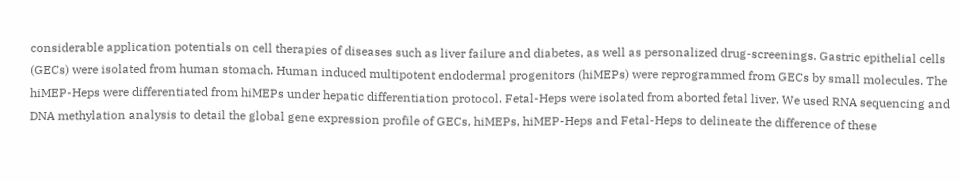considerable application potentials on cell therapies of diseases such as liver failure and diabetes, as well as personalized drug-screenings. Gastric epithelial cells (GECs) were isolated from human stomach. Human induced multipotent endodermal progenitors (hiMEPs) were reprogrammed from GECs by small molecules. The hiMEP-Heps were differentiated from hiMEPs under hepatic differentiation protocol. Fetal-Heps were isolated from aborted fetal liver. We used RNA sequencing and DNA methylation analysis to detail the global gene expression profile of GECs, hiMEPs, hiMEP-Heps and Fetal-Heps to delineate the difference of these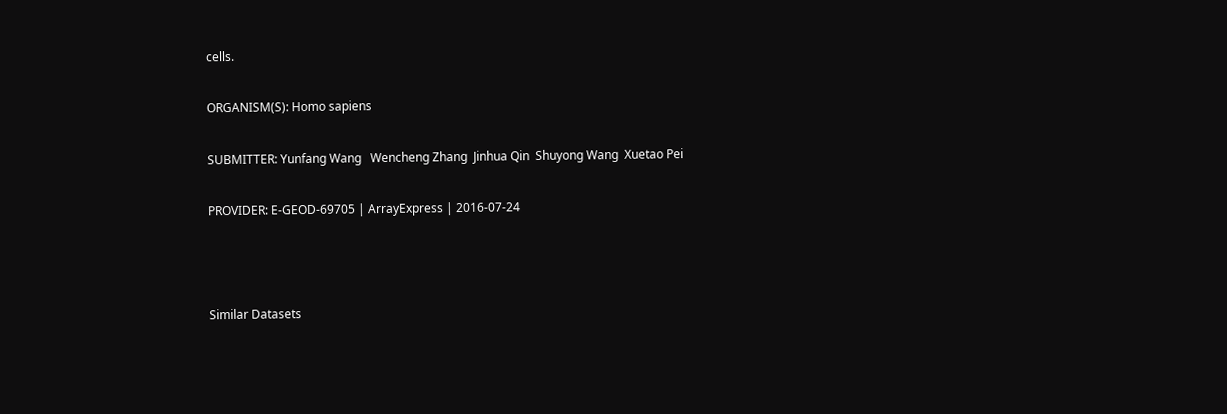cells.

ORGANISM(S): Homo sapiens

SUBMITTER: Yunfang Wang   Wencheng Zhang  Jinhua Qin  Shuyong Wang  Xuetao Pei

PROVIDER: E-GEOD-69705 | ArrayExpress | 2016-07-24



Similar Datasets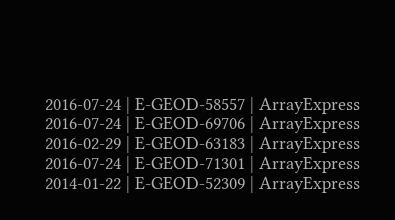2016-07-24 | E-GEOD-58557 | ArrayExpress
2016-07-24 | E-GEOD-69706 | ArrayExpress
2016-02-29 | E-GEOD-63183 | ArrayExpress
2016-07-24 | E-GEOD-71301 | ArrayExpress
2014-01-22 | E-GEOD-52309 | ArrayExpress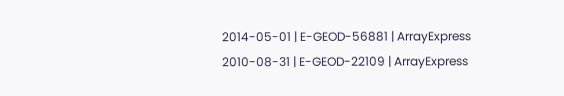2014-05-01 | E-GEOD-56881 | ArrayExpress
2010-08-31 | E-GEOD-22109 | ArrayExpress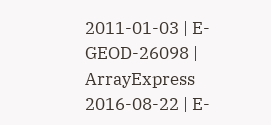2011-01-03 | E-GEOD-26098 | ArrayExpress
2016-08-22 | E-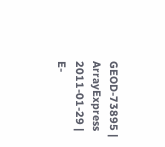GEOD-73895 | ArrayExpress
2011-01-29 | E-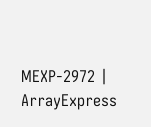MEXP-2972 | ArrayExpress